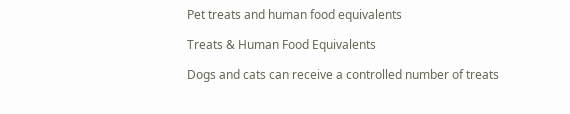Pet treats and human food equivalents

Treats & Human Food Equivalents

Dogs and cats can receive a controlled number of treats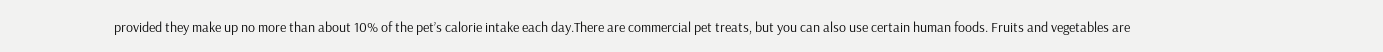provided they make up no more than about 10% of the pet’s calorie intake each day.There are commercial pet treats, but you can also use certain human foods. Fruits and vegetables are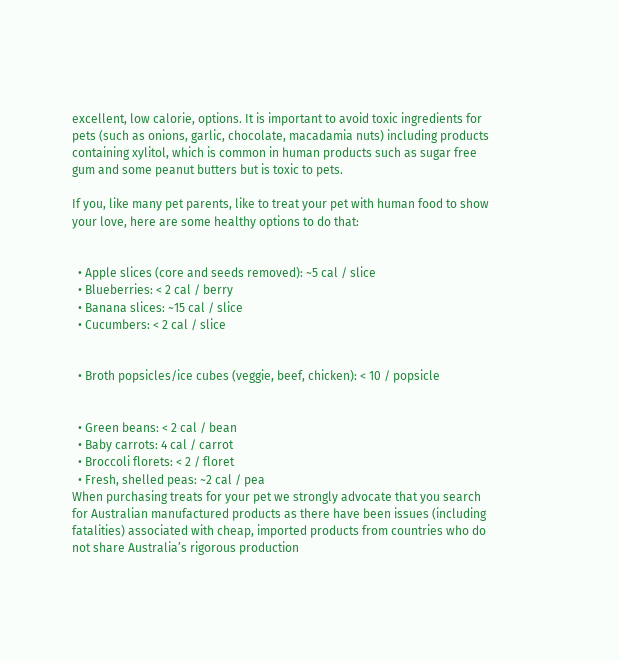excellent, low calorie, options. It is important to avoid toxic ingredients for pets (such as onions, garlic, chocolate, macadamia nuts) including products containing xylitol, which is common in human products such as sugar free gum and some peanut butters but is toxic to pets.

If you, like many pet parents, like to treat your pet with human food to show your love, here are some healthy options to do that:


  • Apple slices (core and seeds removed): ~5 cal / slice
  • Blueberries: < 2 cal / berry
  • Banana slices: ~15 cal / slice
  • Cucumbers: < 2 cal / slice


  • Broth popsicles/ice cubes (veggie, beef, chicken): < 10 / popsicle


  • Green beans: < 2 cal / bean
  • Baby carrots: 4 cal / carrot
  • Broccoli florets: < 2 / floret
  • Fresh, shelled peas: ~2 cal / pea
When purchasing treats for your pet we strongly advocate that you search for Australian manufactured products as there have been issues (including fatalities) associated with cheap, imported products from countries who do not share Australia’s rigorous production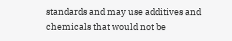standards and may use additives and chemicals that would not be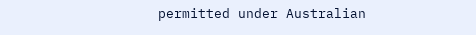permitted under Australian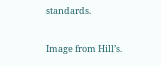standards.

Image from Hill’s.